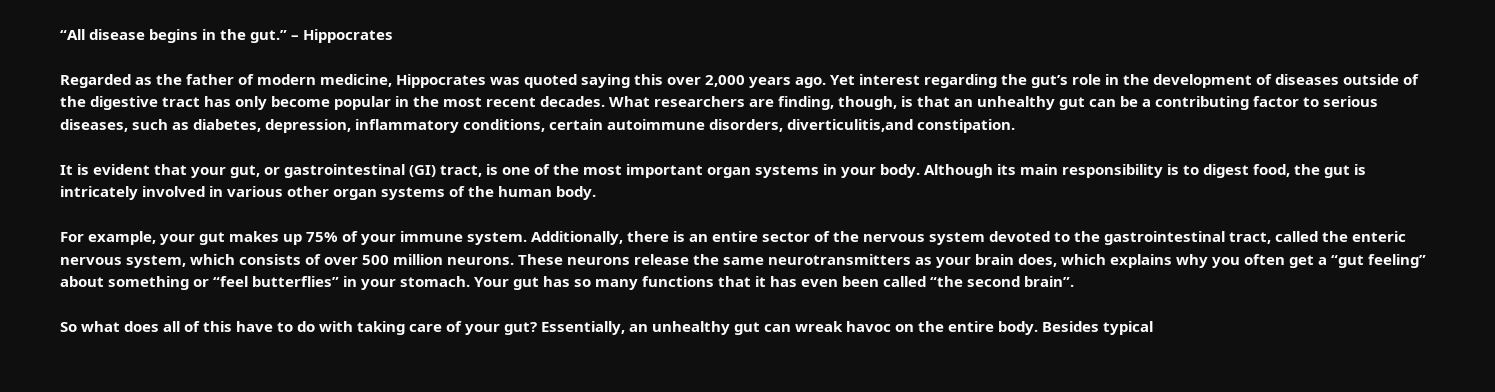“All disease begins in the gut.” – Hippocrates

Regarded as the father of modern medicine, Hippocrates was quoted saying this over 2,000 years ago. Yet interest regarding the gut’s role in the development of diseases outside of the digestive tract has only become popular in the most recent decades. What researchers are finding, though, is that an unhealthy gut can be a contributing factor to serious diseases, such as diabetes, depression, inflammatory conditions, certain autoimmune disorders, diverticulitis,and constipation.

It is evident that your gut, or gastrointestinal (GI) tract, is one of the most important organ systems in your body. Although its main responsibility is to digest food, the gut is intricately involved in various other organ systems of the human body.

For example, your gut makes up 75% of your immune system. Additionally, there is an entire sector of the nervous system devoted to the gastrointestinal tract, called the enteric nervous system, which consists of over 500 million neurons. These neurons release the same neurotransmitters as your brain does, which explains why you often get a “gut feeling” about something or “feel butterflies” in your stomach. Your gut has so many functions that it has even been called “the second brain”.

So what does all of this have to do with taking care of your gut? Essentially, an unhealthy gut can wreak havoc on the entire body. Besides typical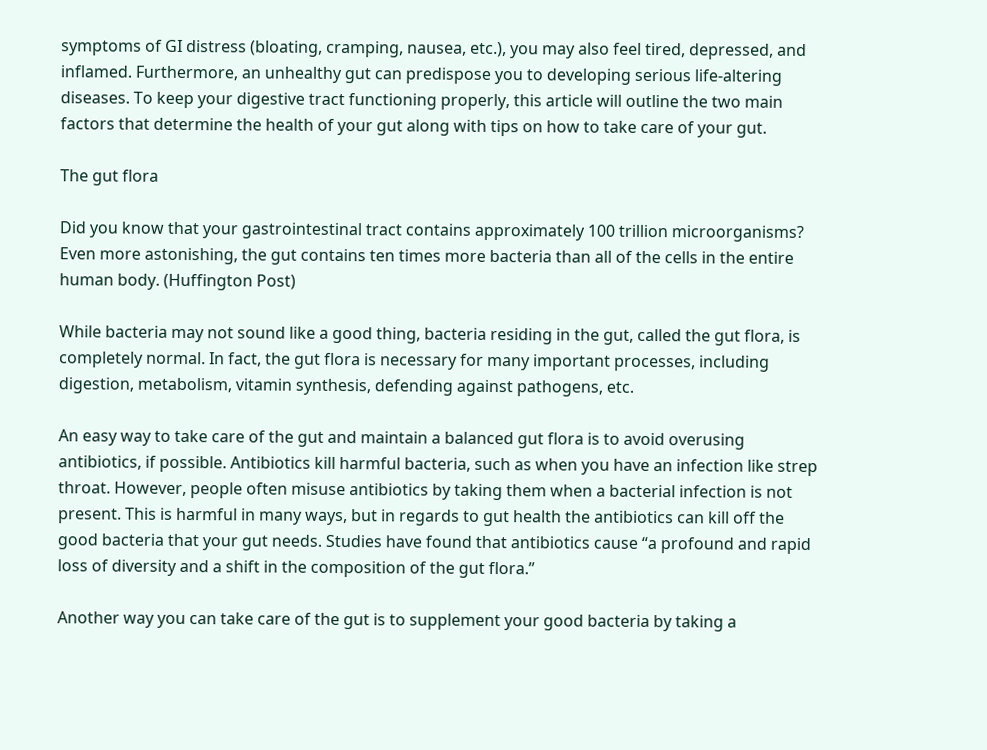symptoms of GI distress (bloating, cramping, nausea, etc.), you may also feel tired, depressed, and inflamed. Furthermore, an unhealthy gut can predispose you to developing serious life-altering diseases. To keep your digestive tract functioning properly, this article will outline the two main factors that determine the health of your gut along with tips on how to take care of your gut.

The gut flora

Did you know that your gastrointestinal tract contains approximately 100 trillion microorganisms? Even more astonishing, the gut contains ten times more bacteria than all of the cells in the entire human body. (Huffington Post)

While bacteria may not sound like a good thing, bacteria residing in the gut, called the gut flora, is completely normal. In fact, the gut flora is necessary for many important processes, including digestion, metabolism, vitamin synthesis, defending against pathogens, etc.

An easy way to take care of the gut and maintain a balanced gut flora is to avoid overusing antibiotics, if possible. Antibiotics kill harmful bacteria, such as when you have an infection like strep throat. However, people often misuse antibiotics by taking them when a bacterial infection is not present. This is harmful in many ways, but in regards to gut health the antibiotics can kill off the good bacteria that your gut needs. Studies have found that antibiotics cause “a profound and rapid loss of diversity and a shift in the composition of the gut flora.”

Another way you can take care of the gut is to supplement your good bacteria by taking a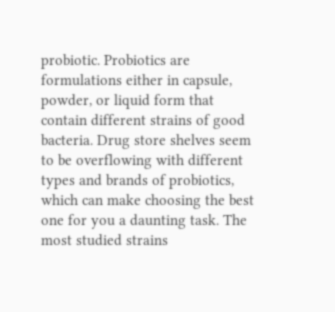probiotic. Probiotics are formulations either in capsule, powder, or liquid form that contain different strains of good bacteria. Drug store shelves seem to be overflowing with different types and brands of probiotics, which can make choosing the best one for you a daunting task. The most studied strains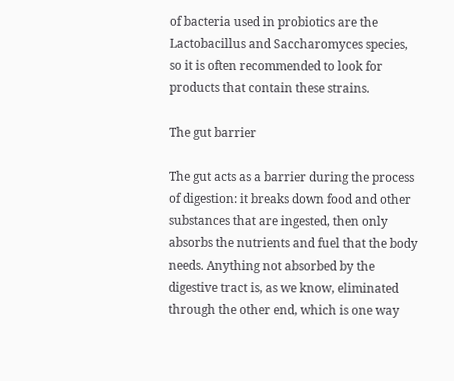of bacteria used in probiotics are the Lactobacillus and Saccharomyces species, so it is often recommended to look for products that contain these strains.

The gut barrier

The gut acts as a barrier during the process of digestion: it breaks down food and other substances that are ingested, then only absorbs the nutrients and fuel that the body needs. Anything not absorbed by the digestive tract is, as we know, eliminated through the other end, which is one way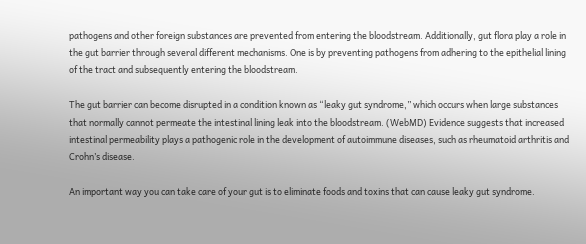pathogens and other foreign substances are prevented from entering the bloodstream. Additionally, gut flora play a role in the gut barrier through several different mechanisms. One is by preventing pathogens from adhering to the epithelial lining of the tract and subsequently entering the bloodstream.

The gut barrier can become disrupted in a condition known as “leaky gut syndrome,” which occurs when large substances that normally cannot permeate the intestinal lining leak into the bloodstream. (WebMD) Evidence suggests that increased intestinal permeability plays a pathogenic role in the development of autoimmune diseases, such as rheumatoid arthritis and Crohn’s disease.

An important way you can take care of your gut is to eliminate foods and toxins that can cause leaky gut syndrome.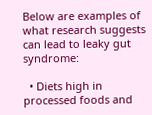Below are examples of what research suggests can lead to leaky gut syndrome:

  • Diets high in processed foods and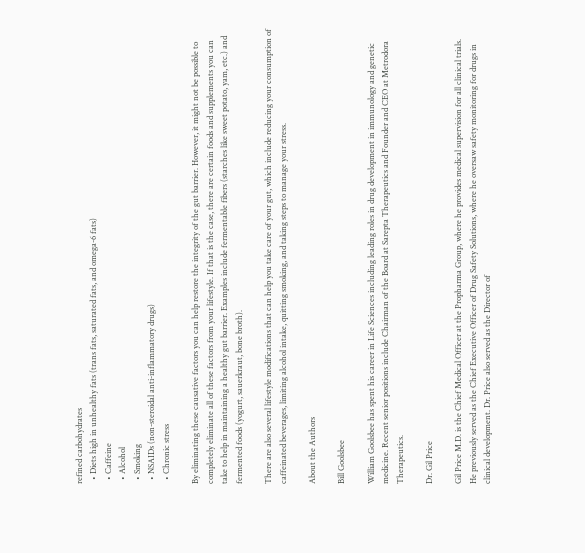refined carbohydrates
  • Diets high in unhealthy fats (trans fats, saturated fats, and omega-6 fats)
  • Caffeine
  • Alcohol
  • Smoking
  • NSAIDs (non-steroidal anti-inflammatory drugs)
  • Chronic stress

By eliminating these causative factors you can help restore the integrity of the gut barrier. However, it might not be possible to completely eliminate all of these factors from your lifestyle. If that is the case, there are certain foods and supplements you can take to help in maintaining a healthy gut barrier. Examples include fermentable fibers (starches like sweet potato, yam, etc.) and fermented foods (yogurt, sauerkraut, bone broth).

There are also several lifestyle modifications that can help you take care of your gut, which include reducing your consumption of caffeinated beverages, limiting alcohol intake, quitting smoking, and taking steps to manage your stress.

About the Authors

Bill Goolsbee

William Goolsbee has spent his career in Life Sciences including leading roles in drug development in immunology and genetic medicine. Recent senior positions include Chairman of the Board at Sarepta Therapeutics and Founder and CEO at Metrodora Therapeutics.

Dr. Gil Price

Gil Price M.D. is the Chief Medical Officer at the Propharma Group, where he provides medical supervision for all clinical trials. He previously served as the Chief Executive Officer of Drug Safety Solutions, where he oversaw safety monitoring for drugs in clinical development. Dr. Price also served as the Director of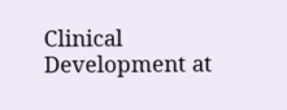Clinical Development at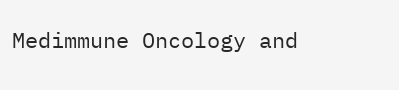Medimmune Oncology and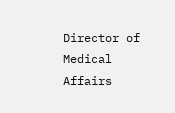Director of Medical Affairs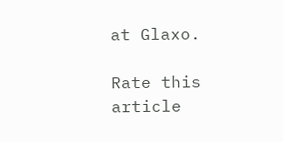at Glaxo.

Rate this article